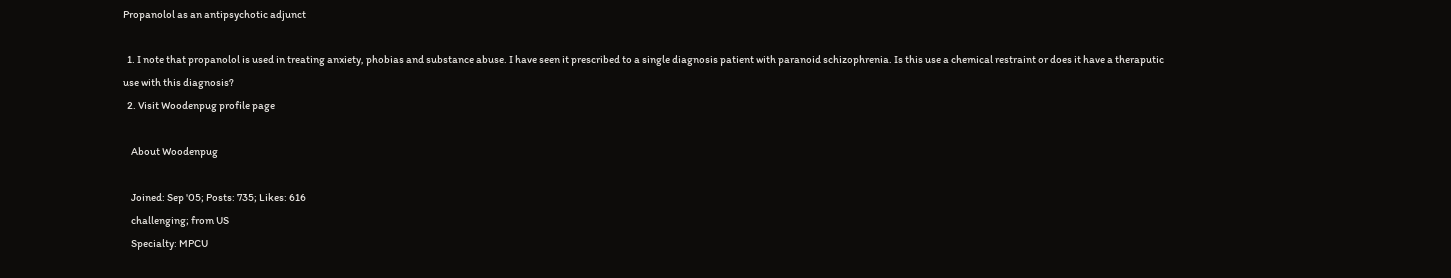Propanolol as an antipsychotic adjunct

  1. I note that propanolol is used in treating anxiety, phobias and substance abuse. I have seen it prescribed to a single diagnosis patient with paranoid schizophrenia. Is this use a chemical restraint or does it have a theraputic use with this diagnosis?
  2. Visit Woodenpug profile page

    About Woodenpug

    Joined: Sep '05; Posts: 735; Likes: 616
    challenging; from US
    Specialty: MPCU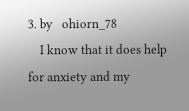3. by   ohiorn_78
    I know that it does help for anxiety and my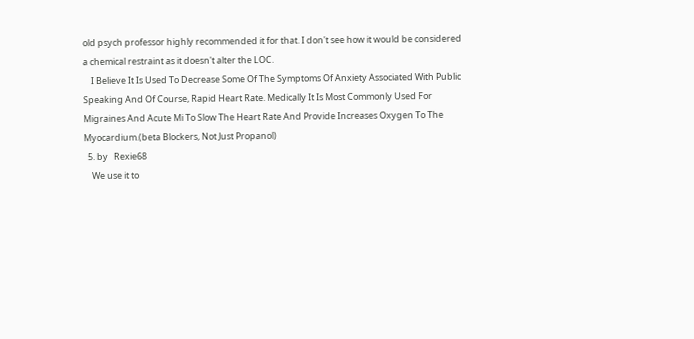old psych professor highly recommended it for that. I don't see how it would be considered a chemical restraint as it doesn't alter the LOC.
    I Believe It Is Used To Decrease Some Of The Symptoms Of Anxiety Associated With Public Speaking And Of Course, Rapid Heart Rate. Medically It Is Most Commonly Used For Migraines And Acute Mi To Slow The Heart Rate And Provide Increases Oxygen To The Myocardium.(beta Blockers, Not Just Propanol)
  5. by   Rexie68
    We use it to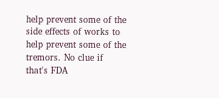help prevent some of the side effects of works to help prevent some of the tremors. No clue if that's FDA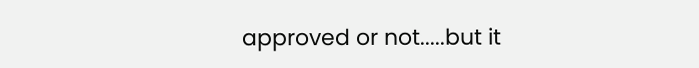approved or not.....but it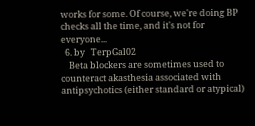works for some. Of course, we're doing BP checks all the time, and it's not for everyone...
  6. by   TerpGal02
    Beta blockers are sometimes used to counteract akasthesia associated with antipsychotics (either standard or atypical)